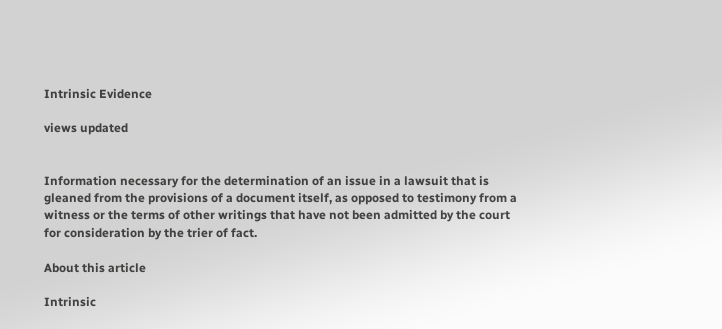Intrinsic Evidence

views updated


Information necessary for the determination of an issue in a lawsuit that is gleaned from the provisions of a document itself, as opposed to testimony from a witness or the terms of other writings that have not been admitted by the court for consideration by the trier of fact.

About this article

Intrinsic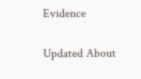Evidence

Updated About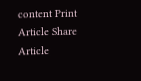content Print Article Share Article